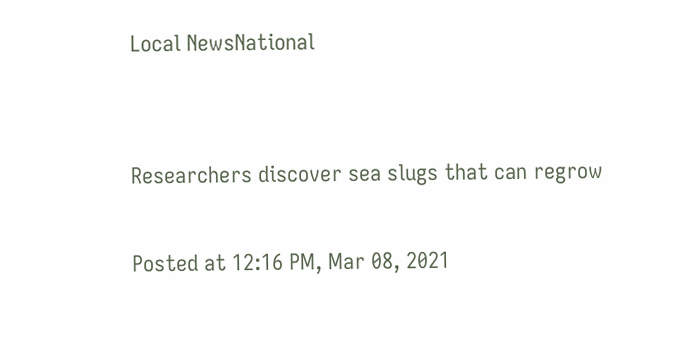Local NewsNational


Researchers discover sea slugs that can regrow

Posted at 12:16 PM, Mar 08, 2021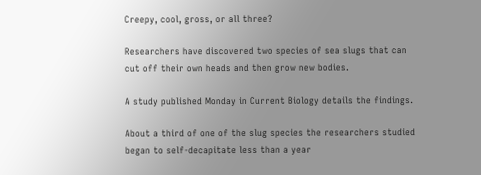Creepy, cool, gross, or all three?

Researchers have discovered two species of sea slugs that can cut off their own heads and then grow new bodies.

A study published Monday in Current Biology details the findings.

About a third of one of the slug species the researchers studied began to self-decapitate less than a year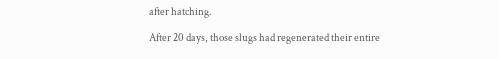after hatching.

After 20 days, those slugs had regenerated their entire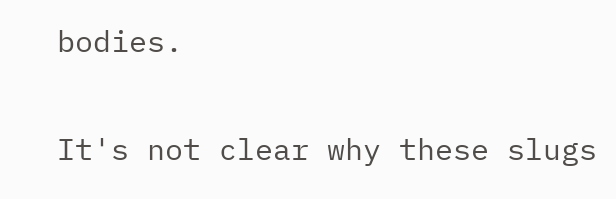bodies.

It's not clear why these slugs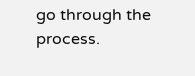go through the process.